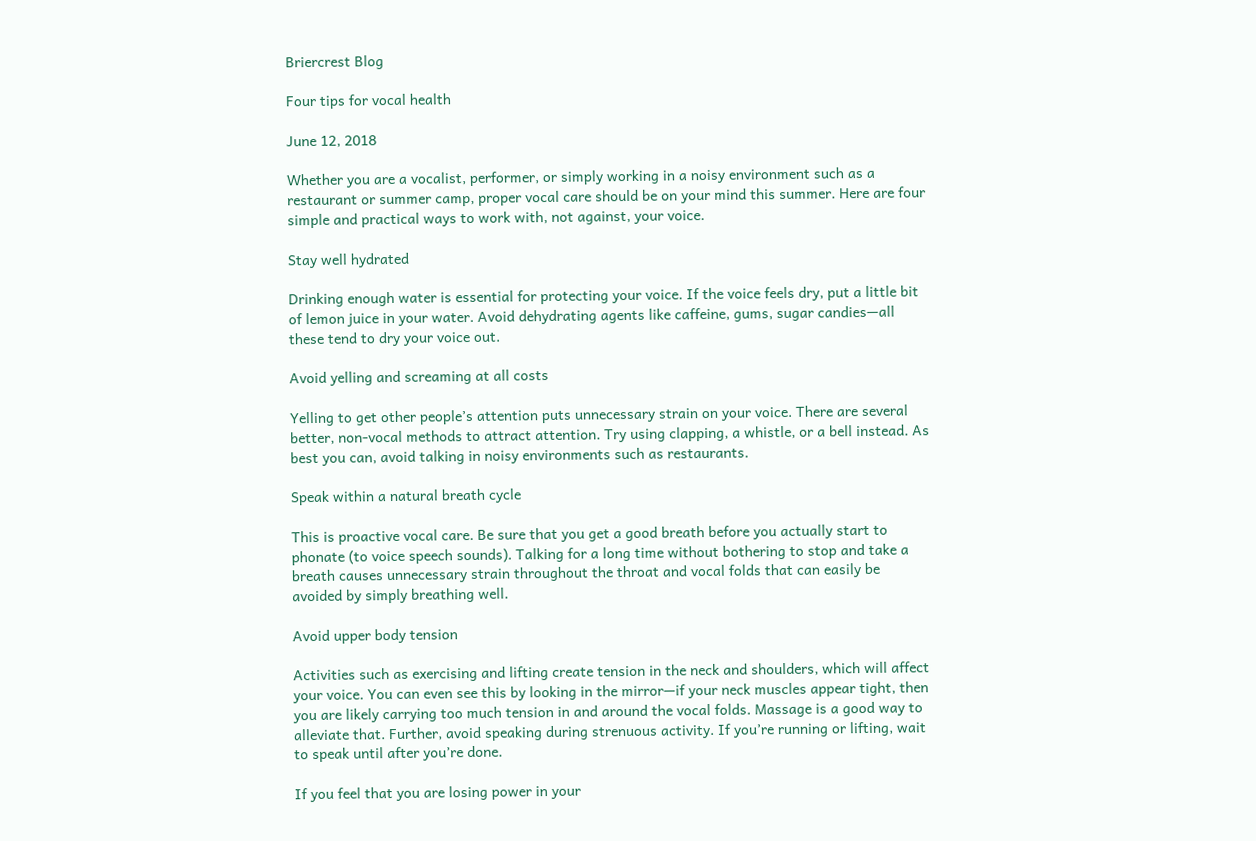Briercrest Blog

Four tips for vocal health

June 12, 2018

Whether you are a vocalist, performer, or simply working in a noisy environment such as a restaurant or summer camp, proper vocal care should be on your mind this summer. Here are four simple and practical ways to work with, not against, your voice.

Stay well hydrated

Drinking enough water is essential for protecting your voice. If the voice feels dry, put a little bit of lemon juice in your water. Avoid dehydrating agents like caffeine, gums, sugar candies—all these tend to dry your voice out.

Avoid yelling and screaming at all costs

Yelling to get other people’s attention puts unnecessary strain on your voice. There are several better, non-vocal methods to attract attention. Try using clapping, a whistle, or a bell instead. As best you can, avoid talking in noisy environments such as restaurants.

Speak within a natural breath cycle

This is proactive vocal care. Be sure that you get a good breath before you actually start to phonate (to voice speech sounds). Talking for a long time without bothering to stop and take a breath causes unnecessary strain throughout the throat and vocal folds that can easily be avoided by simply breathing well.

Avoid upper body tension

Activities such as exercising and lifting create tension in the neck and shoulders, which will affect your voice. You can even see this by looking in the mirror—if your neck muscles appear tight, then you are likely carrying too much tension in and around the vocal folds. Massage is a good way to alleviate that. Further, avoid speaking during strenuous activity. If you’re running or lifting, wait to speak until after you’re done.

If you feel that you are losing power in your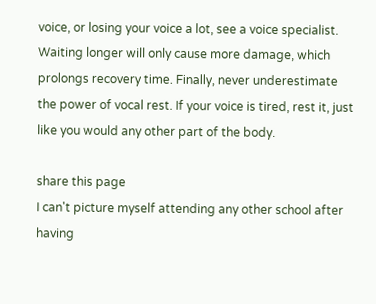voice, or losing your voice a lot, see a voice specialist. Waiting longer will only cause more damage, which prolongs recovery time. Finally, never underestimate the power of vocal rest. If your voice is tired, rest it, just like you would any other part of the body.

share this page
I can't picture myself attending any other school after having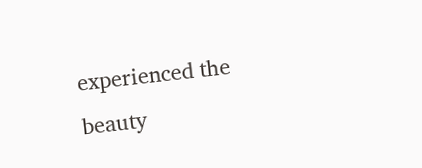experienced the beauty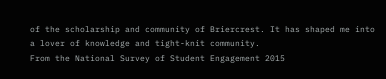of the scholarship and community of Briercrest. It has shaped me into a lover of knowledge and tight-knit community.
From the National Survey of Student Engagement 2015